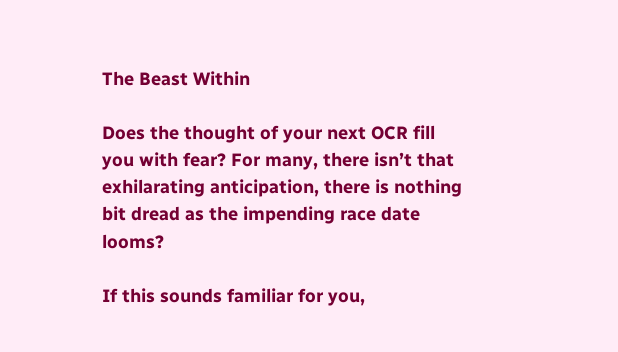The Beast Within

Does the thought of your next OCR fill you with fear? For many, there isn’t that exhilarating anticipation, there is nothing bit dread as the impending race date looms?

If this sounds familiar for you,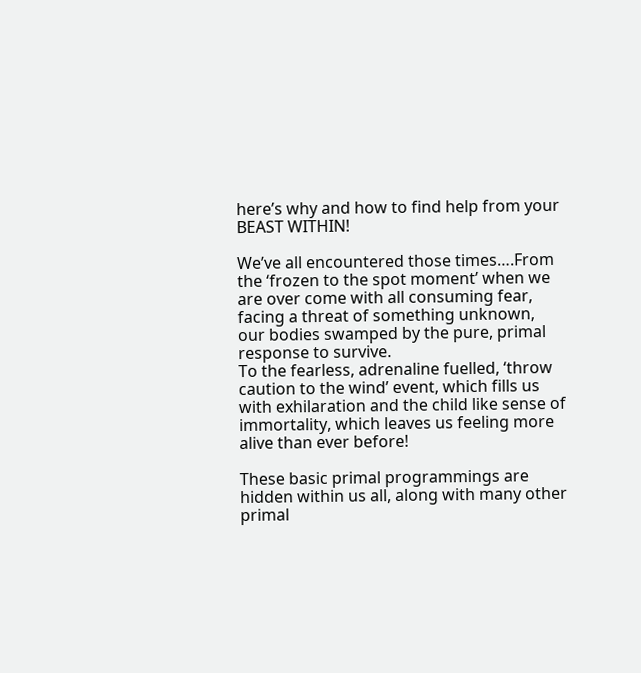here’s why and how to find help from your BEAST WITHIN!

We’ve all encountered those times….From the ‘frozen to the spot moment’ when we are over come with all consuming fear, facing a threat of something unknown, our bodies swamped by the pure, primal response to survive.
To the fearless, adrenaline fuelled, ‘throw caution to the wind’ event, which fills us with exhilaration and the child like sense of immortality, which leaves us feeling more alive than ever before!

These basic primal programmings are hidden within us all, along with many other primal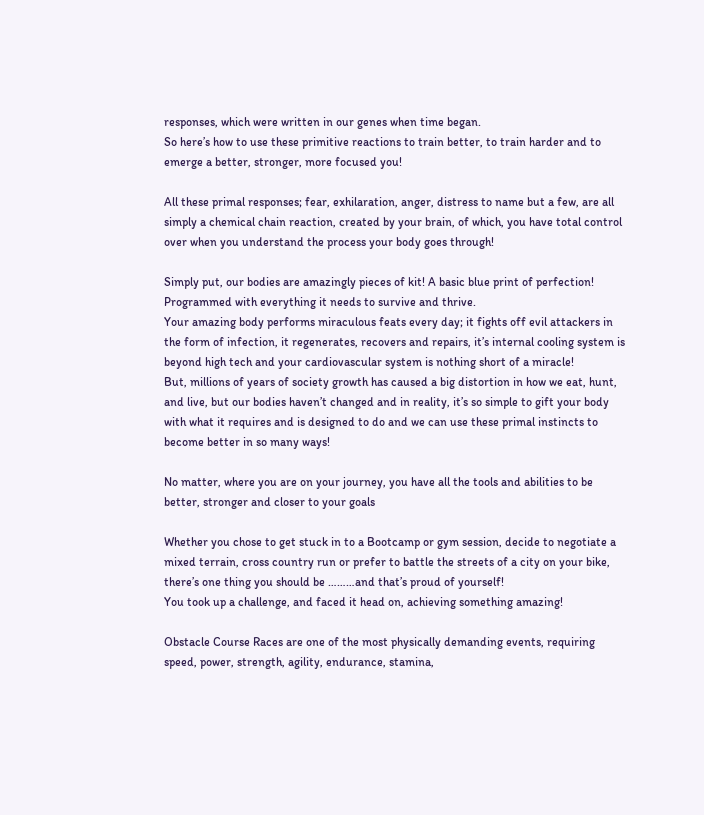responses, which were written in our genes when time began.
So here’s how to use these primitive reactions to train better, to train harder and to emerge a better, stronger, more focused you!

All these primal responses; fear, exhilaration, anger, distress to name but a few, are all simply a chemical chain reaction, created by your brain, of which, you have total control over when you understand the process your body goes through!

Simply put, our bodies are amazingly pieces of kit! A basic blue print of perfection! Programmed with everything it needs to survive and thrive.
Your amazing body performs miraculous feats every day; it fights off evil attackers in the form of infection, it regenerates, recovers and repairs, it’s internal cooling system is beyond high tech and your cardiovascular system is nothing short of a miracle!
But, millions of years of society growth has caused a big distortion in how we eat, hunt, and live, but our bodies haven’t changed and in reality, it’s so simple to gift your body with what it requires and is designed to do and we can use these primal instincts to become better in so many ways!

No matter, where you are on your journey, you have all the tools and abilities to be better, stronger and closer to your goals

Whether you chose to get stuck in to a Bootcamp or gym session, decide to negotiate a mixed terrain, cross country run or prefer to battle the streets of a city on your bike, there’s one thing you should be ………and that’s proud of yourself!
You took up a challenge, and faced it head on, achieving something amazing!

Obstacle Course Races are one of the most physically demanding events, requiring speed, power, strength, agility, endurance, stamina,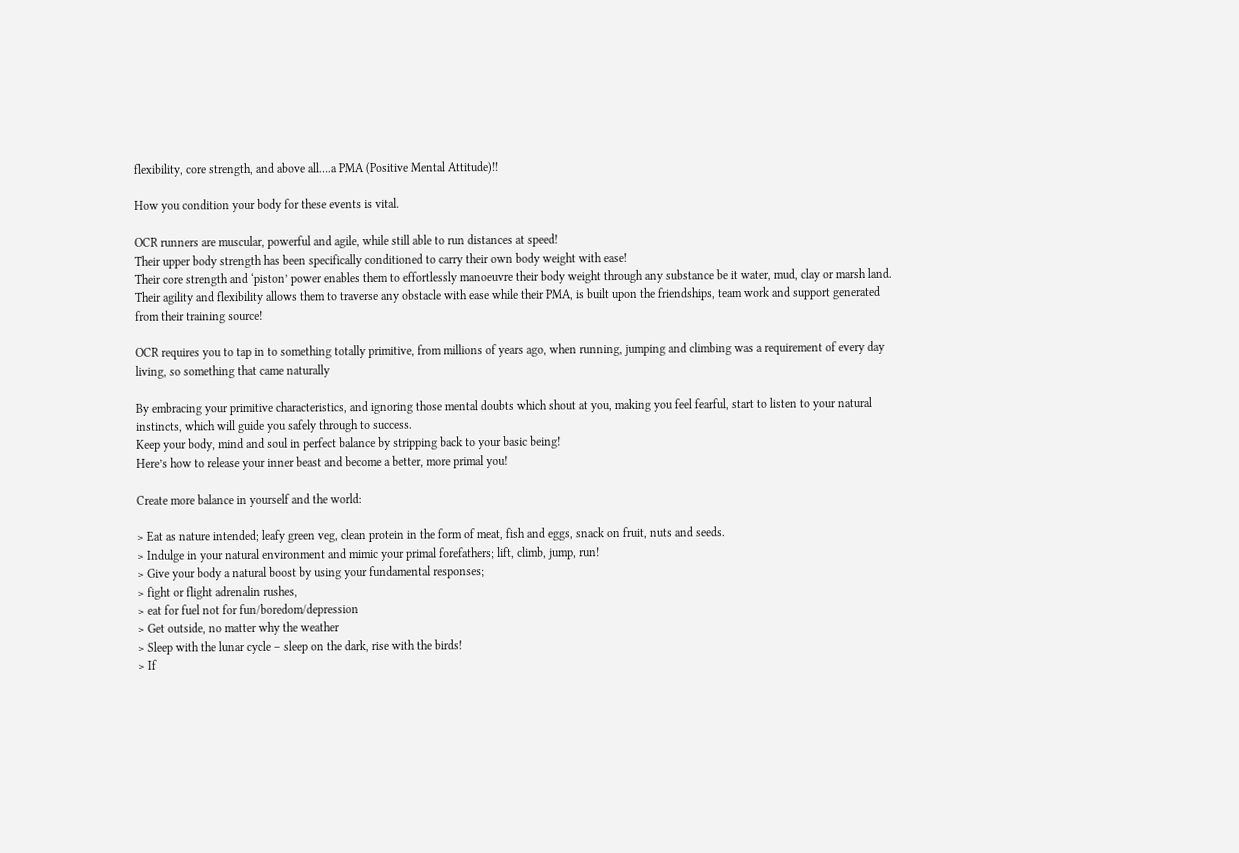flexibility, core strength, and above all….a PMA (Positive Mental Attitude)!!

How you condition your body for these events is vital.

OCR runners are muscular, powerful and agile, while still able to run distances at speed!
Their upper body strength has been specifically conditioned to carry their own body weight with ease!
Their core strength and ‘piston’ power enables them to effortlessly manoeuvre their body weight through any substance be it water, mud, clay or marsh land.
Their agility and flexibility allows them to traverse any obstacle with ease while their PMA, is built upon the friendships, team work and support generated from their training source!

OCR requires you to tap in to something totally primitive, from millions of years ago, when running, jumping and climbing was a requirement of every day living, so something that came naturally

By embracing your primitive characteristics, and ignoring those mental doubts which shout at you, making you feel fearful, start to listen to your natural instincts, which will guide you safely through to success.
Keep your body, mind and soul in perfect balance by stripping back to your basic being!
Here’s how to release your inner beast and become a better, more primal you!

Create more balance in yourself and the world:

> Eat as nature intended; leafy green veg, clean protein in the form of meat, fish and eggs, snack on fruit, nuts and seeds.
> Indulge in your natural environment and mimic your primal forefathers; lift, climb, jump, run!
> Give your body a natural boost by using your fundamental responses;
> fight or flight adrenalin rushes,
> eat for fuel not for fun/boredom/depression
> Get outside, no matter why the weather
> Sleep with the lunar cycle – sleep on the dark, rise with the birds!
> If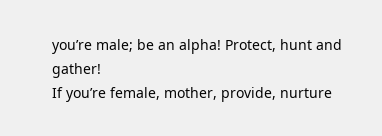you’re male; be an alpha! Protect, hunt and gather!
If you’re female, mother, provide, nurture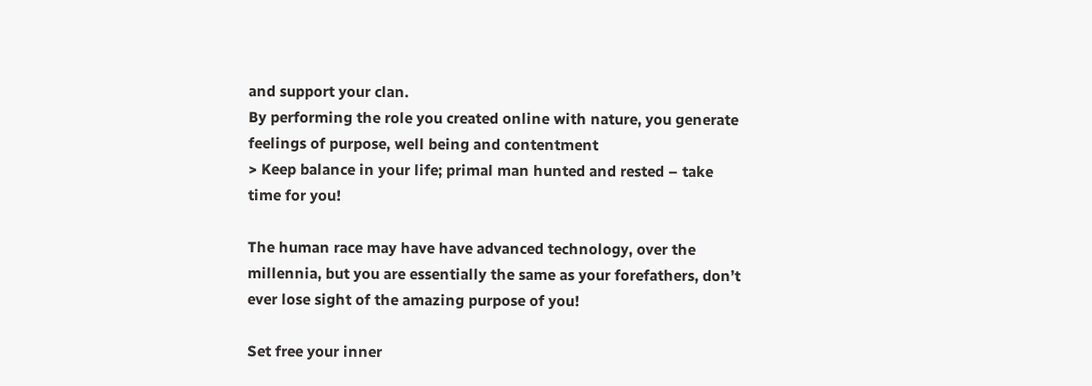and support your clan.
By performing the role you created online with nature, you generate feelings of purpose, well being and contentment
> Keep balance in your life; primal man hunted and rested – take time for you!

The human race may have have advanced technology, over the millennia, but you are essentially the same as your forefathers, don’t ever lose sight of the amazing purpose of you!

Set free your inner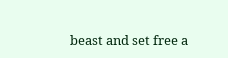beast and set free a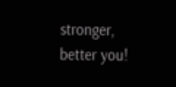stronger, better you!